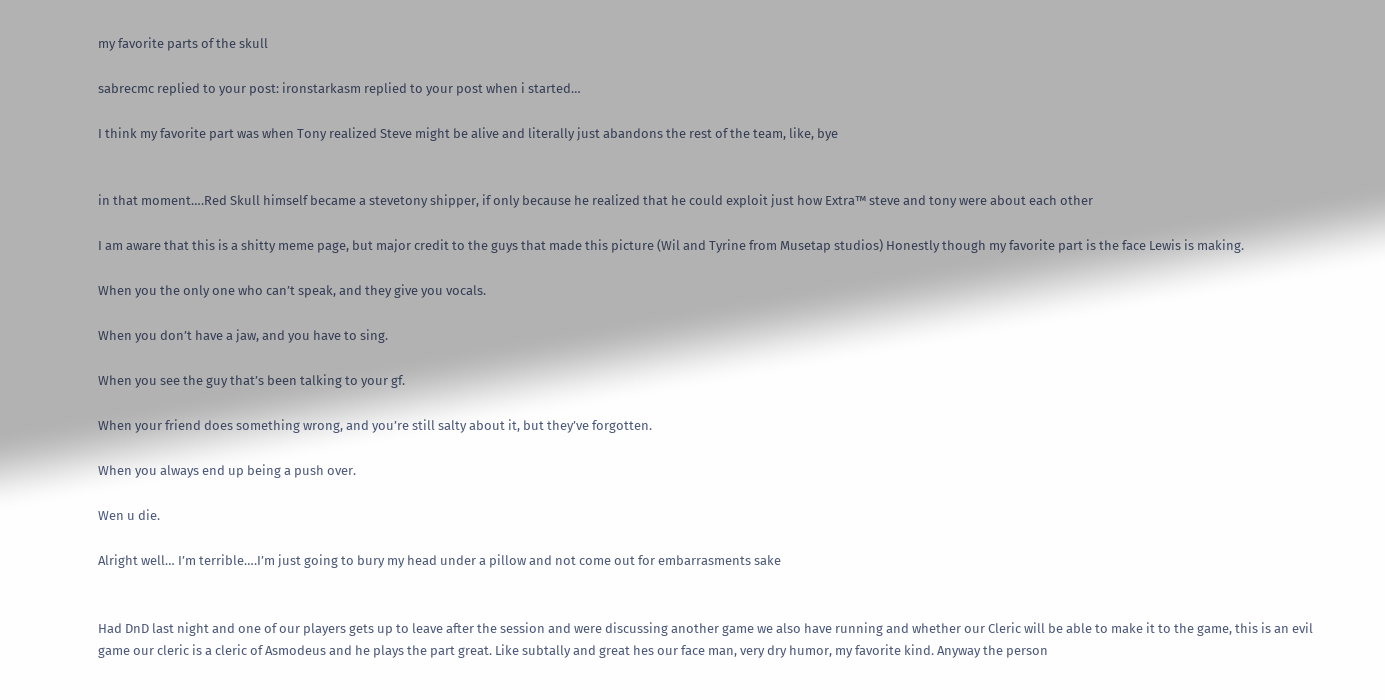my favorite parts of the skull

sabrecmc replied to your post: ironstarkasm replied to your post when i started…

I think my favorite part was when Tony realized Steve might be alive and literally just abandons the rest of the team, like, bye


in that moment….Red Skull himself became a stevetony shipper, if only because he realized that he could exploit just how Extra™ steve and tony were about each other

I am aware that this is a shitty meme page, but major credit to the guys that made this picture (Wil and Tyrine from Musetap studios) Honestly though my favorite part is the face Lewis is making.

When you the only one who can’t speak, and they give you vocals.

When you don’t have a jaw, and you have to sing.

When you see the guy that’s been talking to your gf.

When your friend does something wrong, and you’re still salty about it, but they’ve forgotten.

When you always end up being a push over.

Wen u die.

Alright well… I’m terrible….I’m just going to bury my head under a pillow and not come out for embarrasments sake


Had DnD last night and one of our players gets up to leave after the session and were discussing another game we also have running and whether our Cleric will be able to make it to the game, this is an evil game our cleric is a cleric of Asmodeus and he plays the part great. Like subtally and great hes our face man, very dry humor, my favorite kind. Anyway the person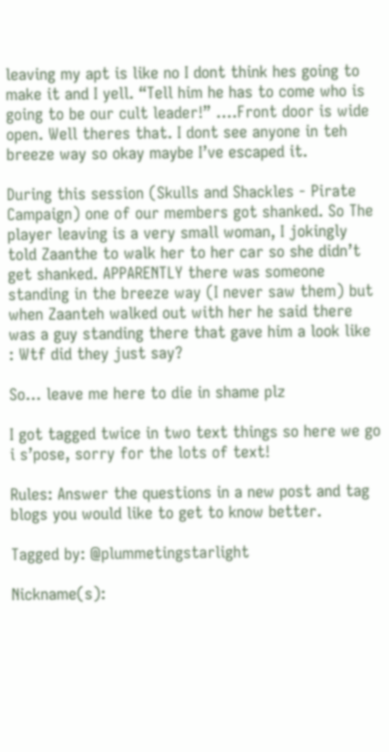leaving my apt is like no I dont think hes going to make it and I yell. “Tell him he has to come who is going to be our cult leader!” ….Front door is wide open. Well theres that. I dont see anyone in teh breeze way so okay maybe I’ve escaped it.

During this session (Skulls and Shackles - Pirate Campaign) one of our members got shanked. So The player leaving is a very small woman, I jokingly told Zaanthe to walk her to her car so she didn’t get shanked. APPARENTLY there was someone standing in the breeze way (I never saw them) but when Zaanteh walked out with her he said there was a guy standing there that gave him a look like : Wtf did they just say?

So… leave me here to die in shame plz

I got tagged twice in two text things so here we go i s’pose, sorry for the lots of text!

Rules: Answer the questions in a new post and tag blogs you would like to get to know better.

Tagged by: @plummetingstarlight

Nickname(s):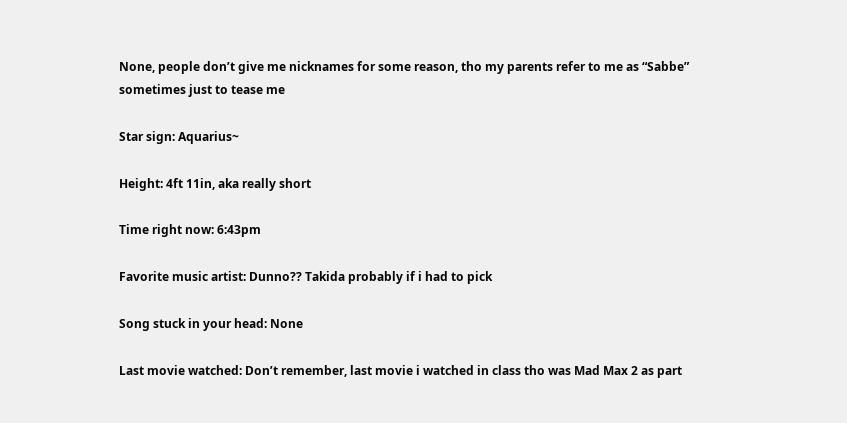None, people don’t give me nicknames for some reason, tho my parents refer to me as “Sabbe” sometimes just to tease me

Star sign: Aquarius~

Height: 4ft 11in, aka really short

Time right now: 6:43pm

Favorite music artist: Dunno?? Takida probably if i had to pick

Song stuck in your head: None

Last movie watched: Don’t remember, last movie i watched in class tho was Mad Max 2 as part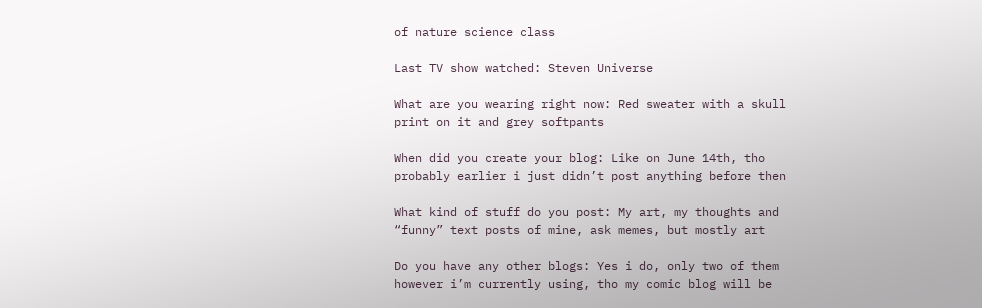of nature science class

Last TV show watched: Steven Universe

What are you wearing right now: Red sweater with a skull print on it and grey softpants

When did you create your blog: Like on June 14th, tho probably earlier i just didn’t post anything before then

What kind of stuff do you post: My art, my thoughts and “funny” text posts of mine, ask memes, but mostly art

Do you have any other blogs: Yes i do, only two of them however i’m currently using, tho my comic blog will be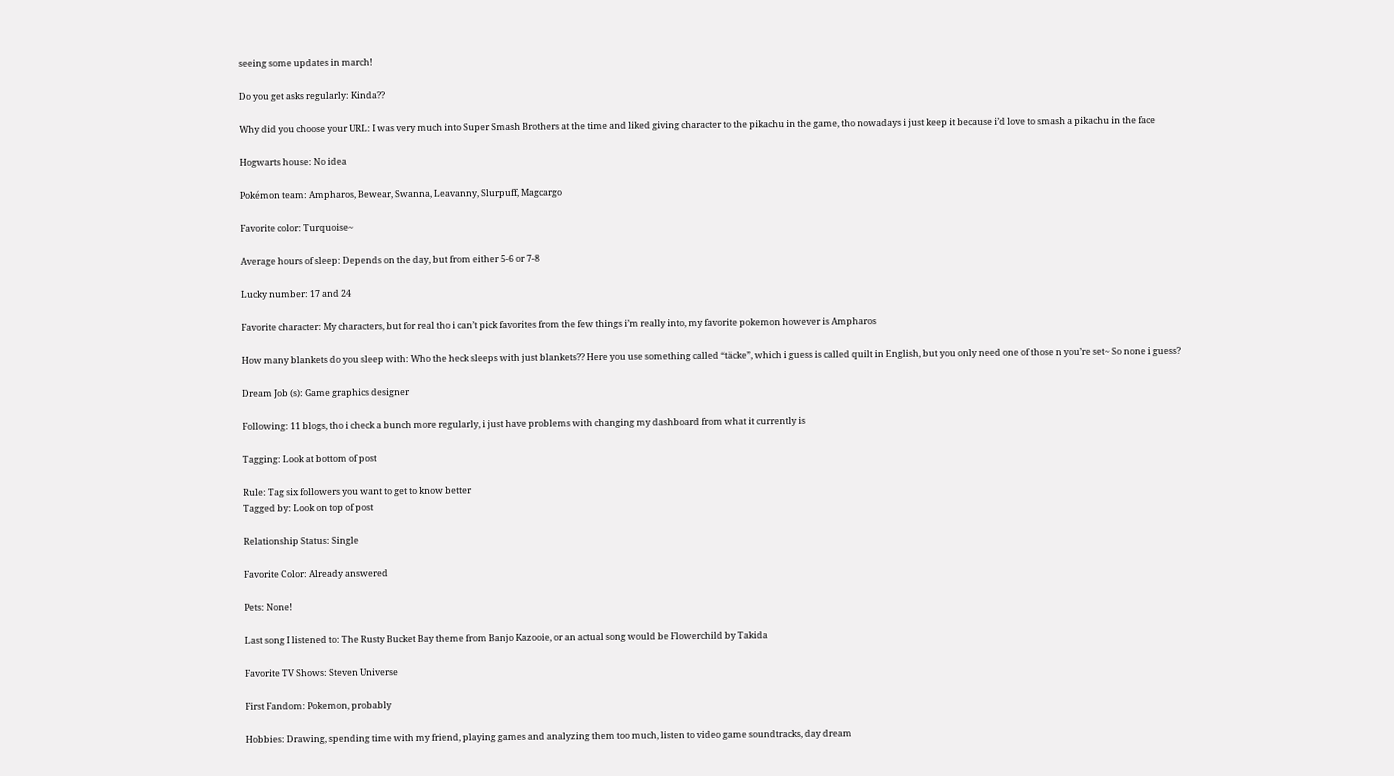seeing some updates in march!

Do you get asks regularly: Kinda??

Why did you choose your URL: I was very much into Super Smash Brothers at the time and liked giving character to the pikachu in the game, tho nowadays i just keep it because i’d love to smash a pikachu in the face

Hogwarts house: No idea

Pokémon team: Ampharos, Bewear, Swanna, Leavanny, Slurpuff, Magcargo

Favorite color: Turquoise~

Average hours of sleep: Depends on the day, but from either 5-6 or 7-8

Lucky number: 17 and 24

Favorite character: My characters, but for real tho i can’t pick favorites from the few things i’m really into, my favorite pokemon however is Ampharos

How many blankets do you sleep with: Who the heck sleeps with just blankets?? Here you use something called “täcke”, which i guess is called quilt in English, but you only need one of those n you’re set~ So none i guess?

Dream Job (s): Game graphics designer

Following: 11 blogs, tho i check a bunch more regularly, i just have problems with changing my dashboard from what it currently is

Tagging: Look at bottom of post

Rule: Tag six followers you want to get to know better
Tagged by: Look on top of post

Relationship Status: Single

Favorite Color: Already answered

Pets: None!

Last song I listened to: The Rusty Bucket Bay theme from Banjo Kazooie, or an actual song would be Flowerchild by Takida

Favorite TV Shows: Steven Universe

First Fandom: Pokemon, probably

Hobbies: Drawing, spending time with my friend, playing games and analyzing them too much, listen to video game soundtracks, day dream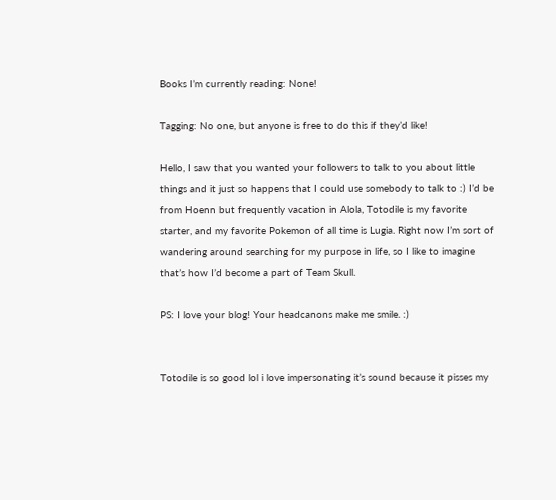Books I’m currently reading: None!

Tagging: No one, but anyone is free to do this if they’d like!

Hello, I saw that you wanted your followers to talk to you about little things and it just so happens that I could use somebody to talk to :) I’d be from Hoenn but frequently vacation in Alola, Totodile is my favorite starter, and my favorite Pokemon of all time is Lugia. Right now I’m sort of wandering around searching for my purpose in life, so I like to imagine that’s how I’d become a part of Team Skull.

PS: I love your blog! Your headcanons make me smile. :)


Totodile is so good lol i love impersonating it’s sound because it pisses my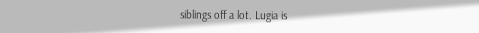siblings off a lot. Lugia is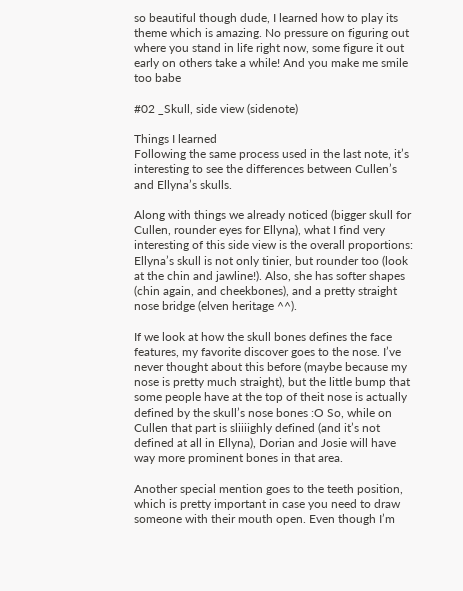so beautiful though dude, I learned how to play its theme which is amazing. No pressure on figuring out where you stand in life right now, some figure it out early on others take a while! And you make me smile too babe

#02 _Skull, side view (sidenote)

Things I learned
Following the same process used in the last note, it’s interesting to see the differences between Cullen’s and Ellyna’s skulls.

Along with things we already noticed (bigger skull for Cullen, rounder eyes for Ellyna), what I find very interesting of this side view is the overall proportions: Ellyna’s skull is not only tinier, but rounder too (look at the chin and jawline!). Also, she has softer shapes (chin again, and cheekbones), and a pretty straight nose bridge (elven heritage ^^).

If we look at how the skull bones defines the face features, my favorite discover goes to the nose. I’ve never thought about this before (maybe because my nose is pretty much straight), but the little bump that some people have at the top of theit nose is actually defined by the skull’s nose bones :O So, while on Cullen that part is sliiiighly defined (and it’s not defined at all in Ellyna), Dorian and Josie will have way more prominent bones in that area.

Another special mention goes to the teeth position, which is pretty important in case you need to draw someone with their mouth open. Even though I’m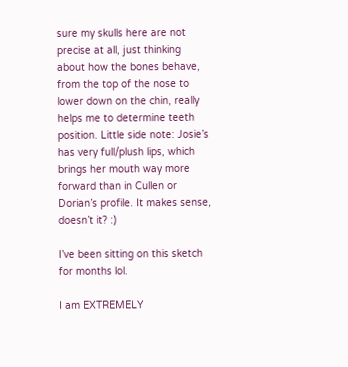sure my skulls here are not precise at all, just thinking about how the bones behave, from the top of the nose to lower down on the chin, really helps me to determine teeth position. Little side note: Josie’s has very full/plush lips, which brings her mouth way more forward than in Cullen or Dorian’s profile. It makes sense, doesn’t it? :)

I’ve been sitting on this sketch for months lol.

I am EXTREMELY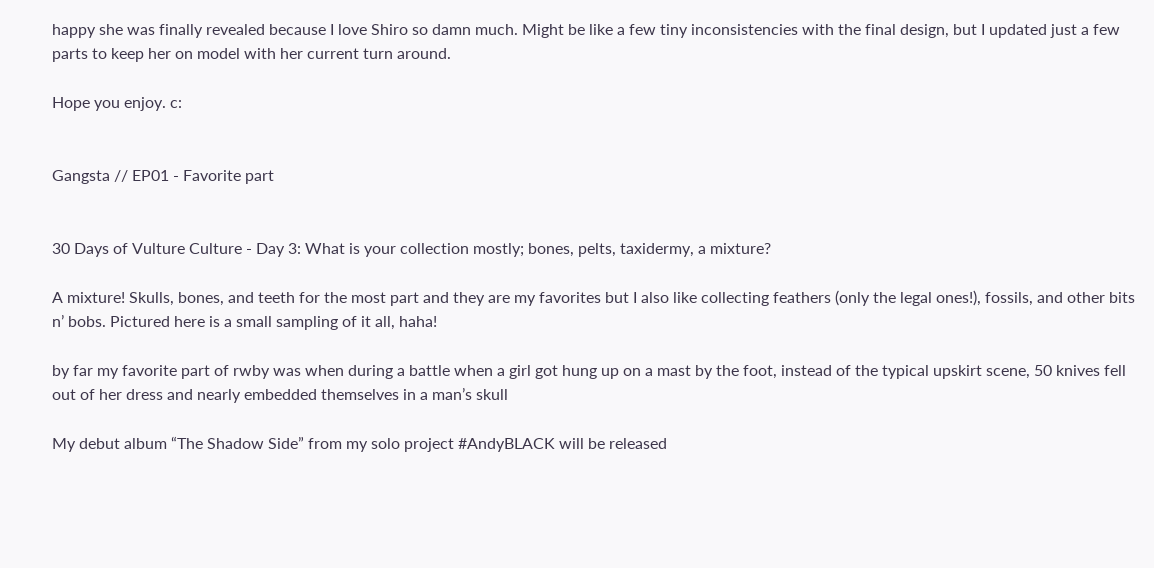happy she was finally revealed because I love Shiro so damn much. Might be like a few tiny inconsistencies with the final design, but I updated just a few parts to keep her on model with her current turn around.

Hope you enjoy. c:


Gangsta // EP01 - Favorite part


30 Days of Vulture Culture - Day 3: What is your collection mostly; bones, pelts, taxidermy, a mixture?

A mixture! Skulls, bones, and teeth for the most part and they are my favorites but I also like collecting feathers (only the legal ones!), fossils, and other bits n’ bobs. Pictured here is a small sampling of it all, haha!

by far my favorite part of rwby was when during a battle when a girl got hung up on a mast by the foot, instead of the typical upskirt scene, 50 knives fell out of her dress and nearly embedded themselves in a man’s skull

My debut album “The Shadow Side” from my solo project #AndyBLACK will be released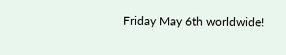Friday May 6th worldwide!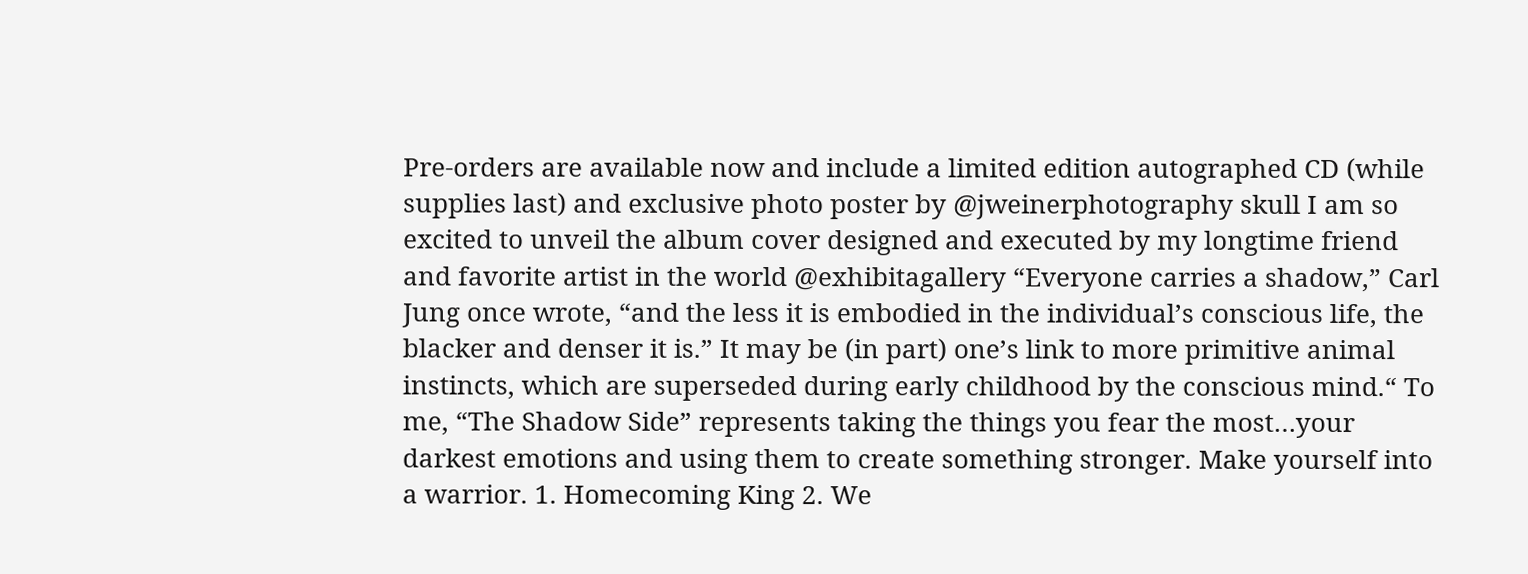Pre-orders are available now and include a limited edition autographed CD (while supplies last) and exclusive photo poster by @jweinerphotography skull I am so excited to unveil the album cover designed and executed by my longtime friend and favorite artist in the world @exhibitagallery “Everyone carries a shadow,” Carl Jung once wrote, “and the less it is embodied in the individual’s conscious life, the blacker and denser it is.” It may be (in part) one’s link to more primitive animal instincts, which are superseded during early childhood by the conscious mind.“ To me, “The Shadow Side” represents taking the things you fear the most…your darkest emotions and using them to create something stronger. Make yourself into a warrior. 1. Homecoming King 2. We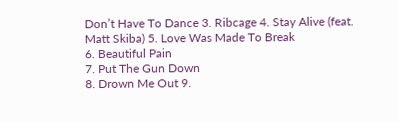Don’t Have To Dance 3. Ribcage 4. Stay Alive (feat. Matt Skiba) 5. Love Was Made To Break
6. Beautiful Pain
7. Put The Gun Down
8. Drown Me Out 9.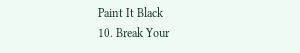Paint It Black
10. Break Your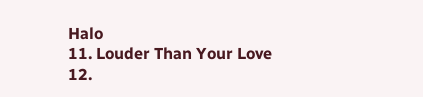Halo
11. Louder Than Your Love
12.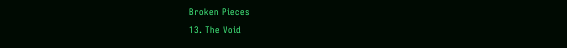Broken Pieces
13. The Void